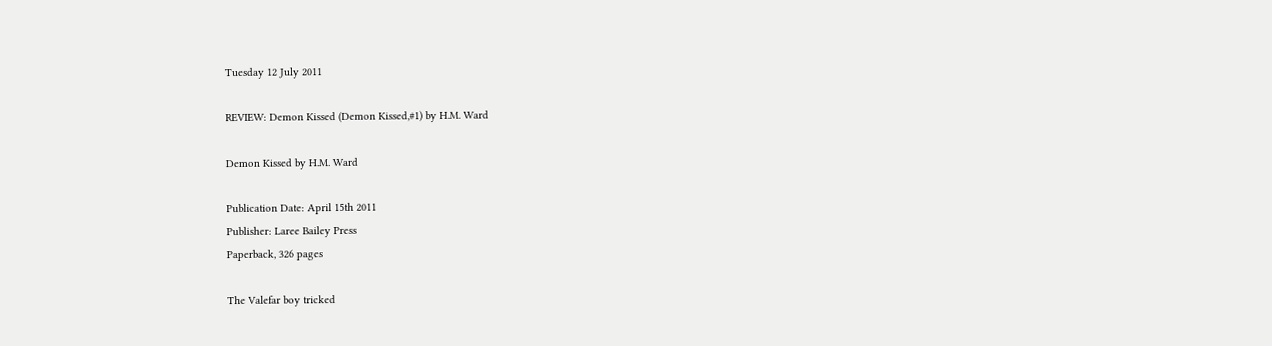Tuesday 12 July 2011

REVIEW: Demon Kissed (Demon Kissed,#1) by H.M. Ward

Demon Kissed by H.M. Ward

Publication Date: April 15th 2011
Publisher: Laree Bailey Press
Paperback, 326 pages

The Valefar boy tricked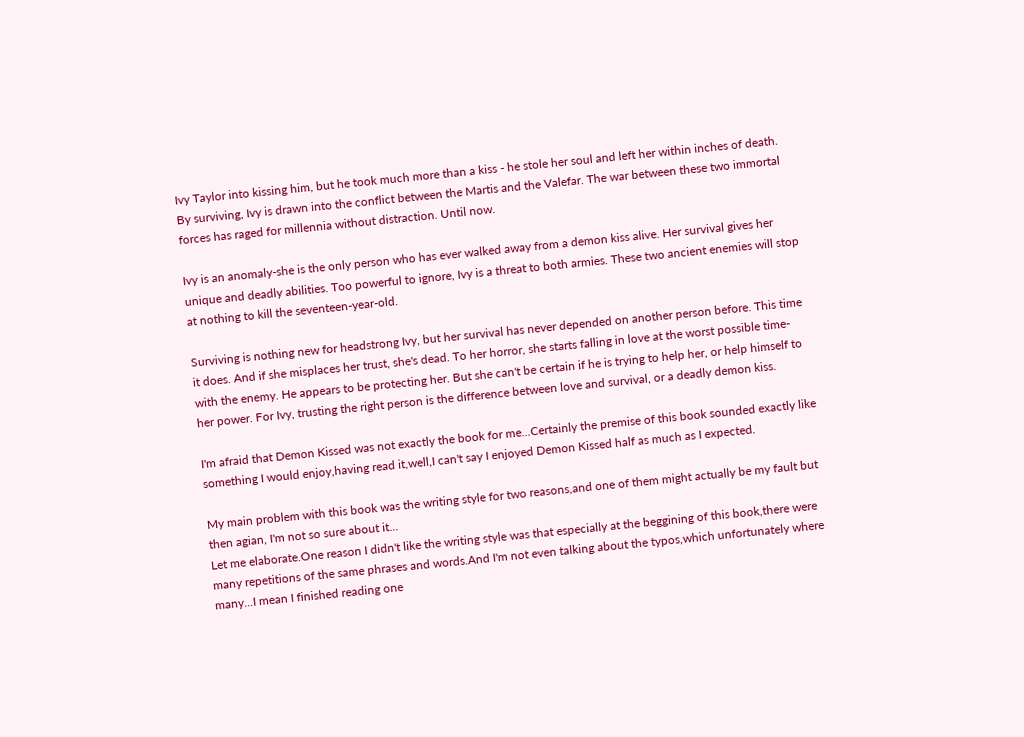Ivy Taylor into kissing him, but he took much more than a kiss - he stole her soul and left her within inches of death. By surviving, Ivy is drawn into the conflict between the Martis and the Valefar. The war between these two immortal forces has raged for millennia without distraction. Until now.

Ivy is an anomaly-she is the only person who has ever walked away from a demon kiss alive. Her survival gives her unique and deadly abilities. Too powerful to ignore, Ivy is a threat to both armies. These two ancient enemies will stop at nothing to kill the seventeen-year-old.

Surviving is nothing new for headstrong Ivy, but her survival has never depended on another person before. This time it does. And if she misplaces her trust, she's dead. To her horror, she starts falling in love at the worst possible time-with the enemy. He appears to be protecting her. But she can't be certain if he is trying to help her, or help himself to her power. For Ivy, trusting the right person is the difference between love and survival, or a deadly demon kiss.

I'm afraid that Demon Kissed was not exactly the book for me...Certainly the premise of this book sounded exactly like something I would enjoy,having read it,well,I can't say I enjoyed Demon Kissed half as much as I expected.

My main problem with this book was the writing style for two reasons,and one of them might actually be my fault but then agian, I'm not so sure about it...
Let me elaborate.One reason I didn't like the writing style was that especially at the beggining of this book,there were many repetitions of the same phrases and words.And I'm not even talking about the typos,which unfortunately where many...I mean I finished reading one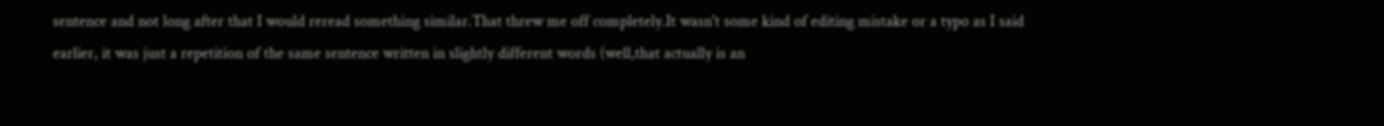sentence and not long after that I would reread something similar.That threw me off completely.It wasn't some kind of editing mistake or a typo as I said earlier, it was just a repetition of the same sentence written in slightly different words (well,that actually is an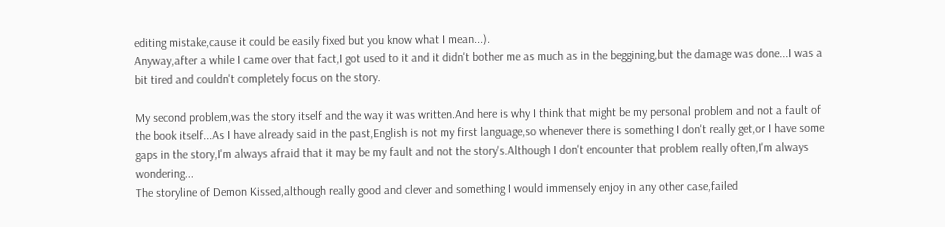editing mistake,cause it could be easily fixed but you know what I mean...).
Anyway,after a while I came over that fact,I got used to it and it didn't bother me as much as in the beggining,but the damage was done...I was a bit tired and couldn't completely focus on the story.

My second problem,was the story itself and the way it was written.And here is why I think that might be my personal problem and not a fault of the book itself...As I have already said in the past,English is not my first language,so whenever there is something I don't really get,or I have some gaps in the story,I'm always afraid that it may be my fault and not the story's.Although I don't encounter that problem really often,I'm always wondering...
The storyline of Demon Kissed,although really good and clever and something I would immensely enjoy in any other case,failed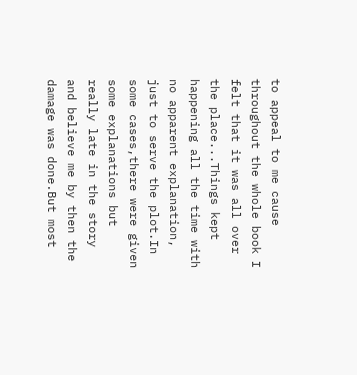to appeal to me cause throughout the whole book I felt that it was all over the place...Things kept happening all the time with no apparent explanation, just to serve the plot.In some cases,there were given some explanations but really late in the story and believe me by then the damage was done.But most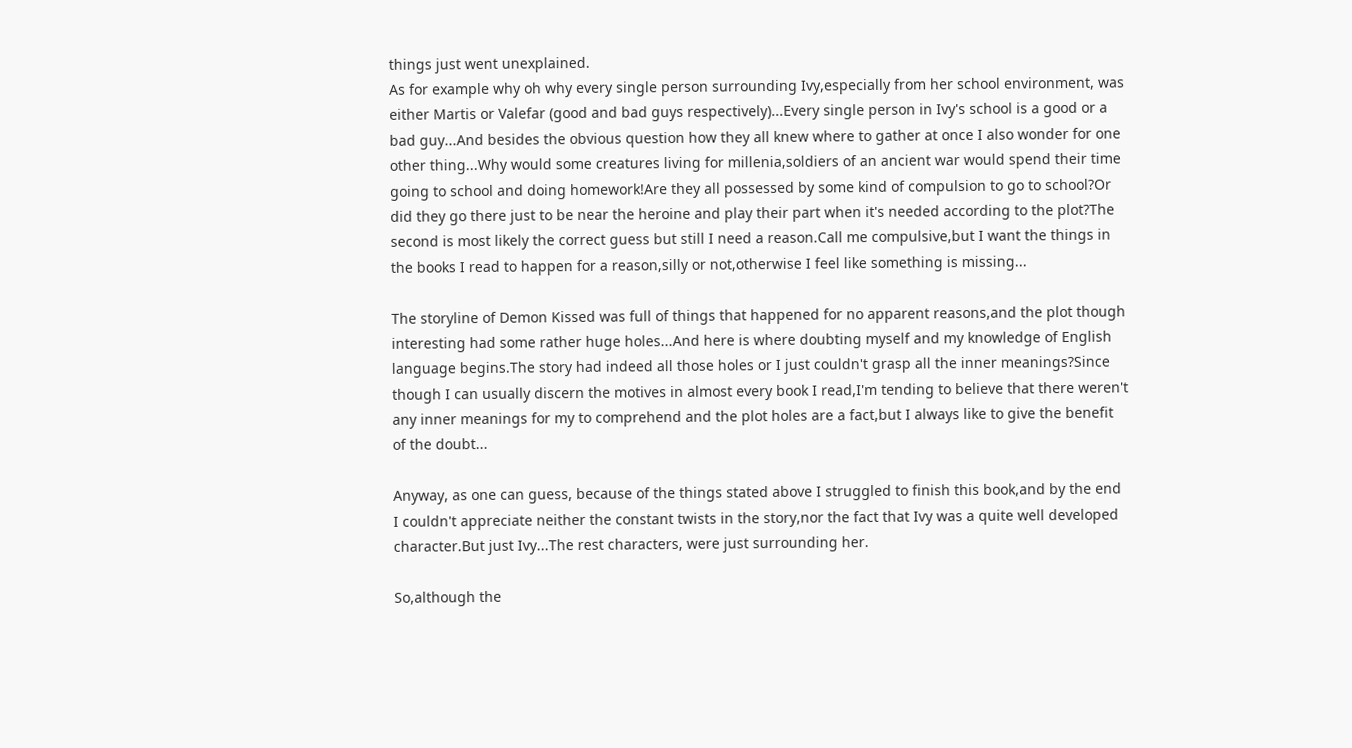things just went unexplained.
As for example why oh why every single person surrounding Ivy,especially from her school environment, was either Martis or Valefar (good and bad guys respectively)...Every single person in Ivy's school is a good or a bad guy...And besides the obvious question how they all knew where to gather at once I also wonder for one other thing...Why would some creatures living for millenia,soldiers of an ancient war would spend their time going to school and doing homework!Are they all possessed by some kind of compulsion to go to school?Or did they go there just to be near the heroine and play their part when it's needed according to the plot?The second is most likely the correct guess but still I need a reason.Call me compulsive,but I want the things in the books I read to happen for a reason,silly or not,otherwise I feel like something is missing...

The storyline of Demon Kissed was full of things that happened for no apparent reasons,and the plot though interesting had some rather huge holes...And here is where doubting myself and my knowledge of English language begins.The story had indeed all those holes or I just couldn't grasp all the inner meanings?Since though I can usually discern the motives in almost every book I read,I'm tending to believe that there weren't any inner meanings for my to comprehend and the plot holes are a fact,but I always like to give the benefit of the doubt...

Anyway, as one can guess, because of the things stated above I struggled to finish this book,and by the end I couldn't appreciate neither the constant twists in the story,nor the fact that Ivy was a quite well developed character.But just Ivy...The rest characters, were just surrounding her.

So,although the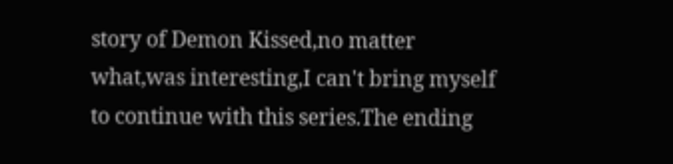story of Demon Kissed,no matter what,was interesting,I can't bring myself to continue with this series.The ending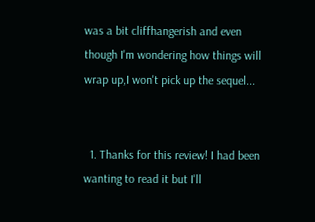was a bit cliffhangerish and even though I'm wondering how things will wrap up,I won't pick up the sequel...


  1. Thanks for this review! I had been wanting to read it but I'll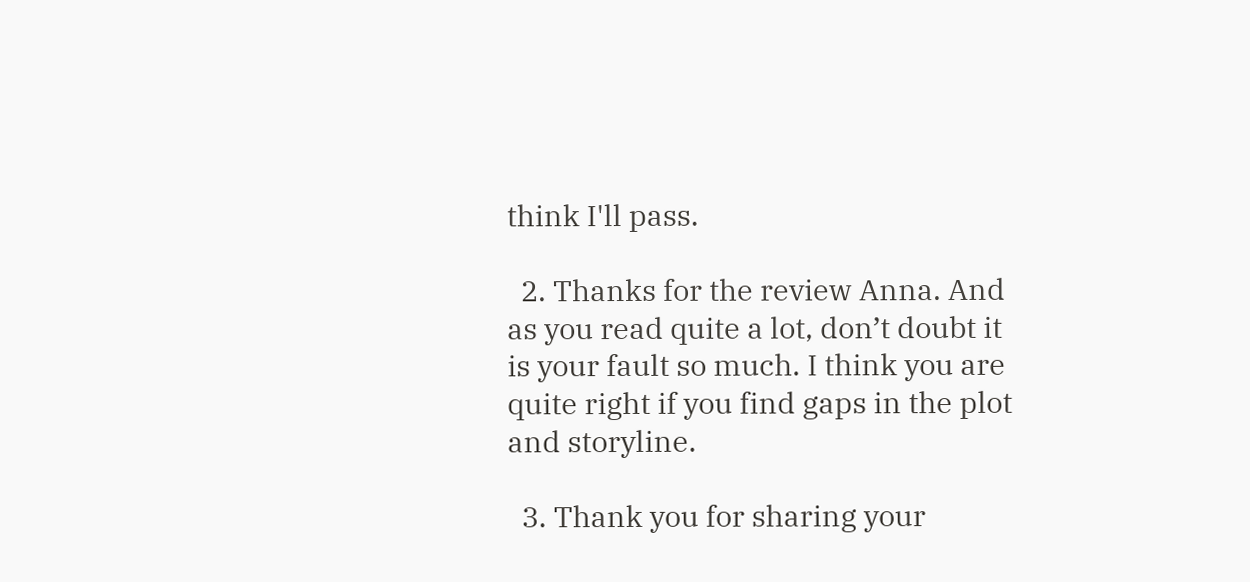think I'll pass.

  2. Thanks for the review Anna. And as you read quite a lot, don’t doubt it is your fault so much. I think you are quite right if you find gaps in the plot and storyline.

  3. Thank you for sharing your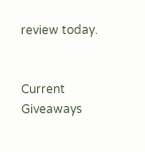review today.


Current Giveaways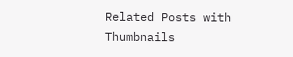Related Posts with Thumbnails